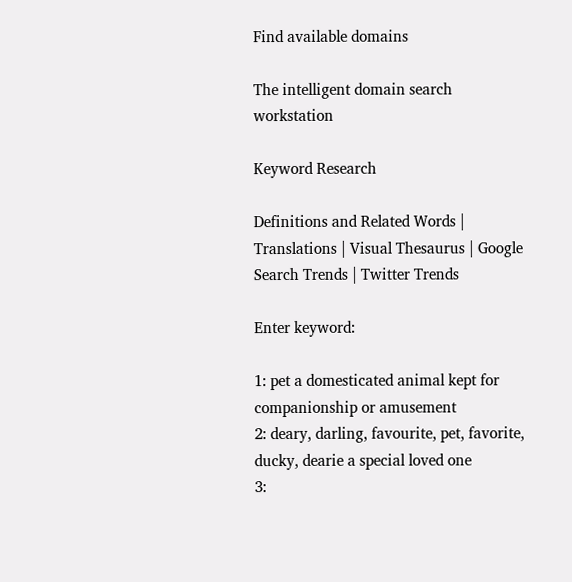Find available domains

The intelligent domain search workstation

Keyword Research

Definitions and Related Words | Translations | Visual Thesaurus | Google Search Trends | Twitter Trends

Enter keyword:

1: pet a domesticated animal kept for companionship or amusement
2: deary, darling, favourite, pet, favorite, ducky, dearie a special loved one
3: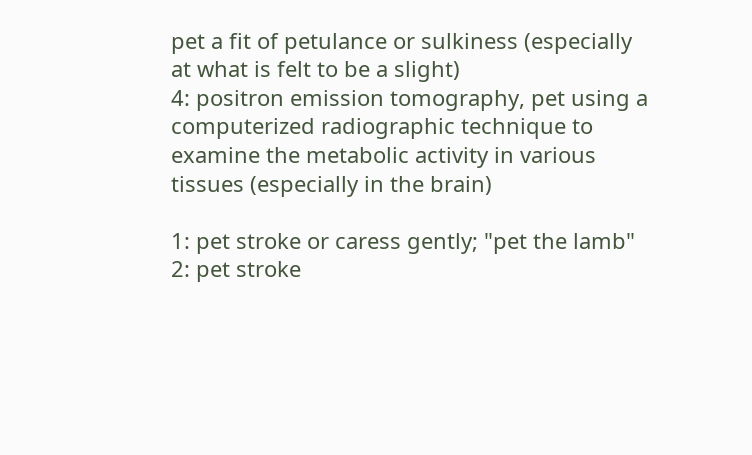pet a fit of petulance or sulkiness (especially at what is felt to be a slight)
4: positron emission tomography, pet using a computerized radiographic technique to examine the metabolic activity in various tissues (especially in the brain)

1: pet stroke or caress gently; "pet the lamb"
2: pet stroke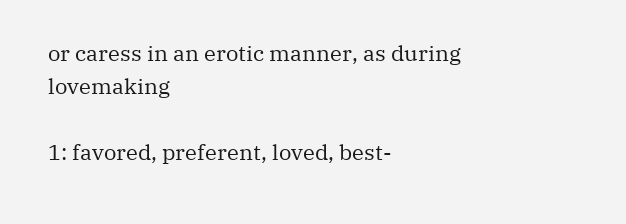or caress in an erotic manner, as during lovemaking

1: favored, preferent, loved, best-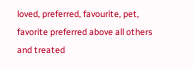loved, preferred, favourite, pet, favorite preferred above all others and treated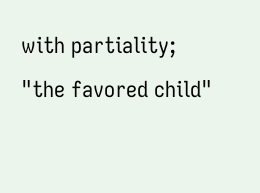with partiality; "the favored child"